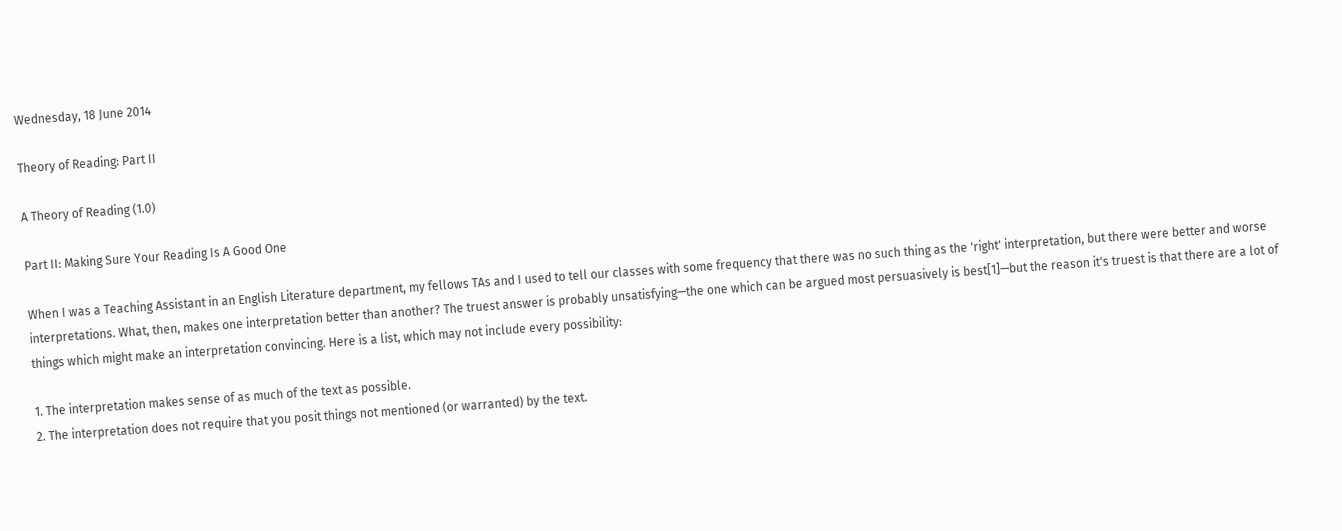Wednesday, 18 June 2014

Theory of Reading: Part II

A Theory of Reading (1.0)

Part II: Making Sure Your Reading Is A Good One

When I was a Teaching Assistant in an English Literature department, my fellows TAs and I used to tell our classes with some frequency that there was no such thing as the 'right' interpretation, but there were better and worse interpretations. What, then, makes one interpretation better than another? The truest answer is probably unsatisfying—the one which can be argued most persuasively is best[1]—but the reason it's truest is that there are a lot of things which might make an interpretation convincing. Here is a list, which may not include every possibility:

1. The interpretation makes sense of as much of the text as possible.
2. The interpretation does not require that you posit things not mentioned (or warranted) by the text.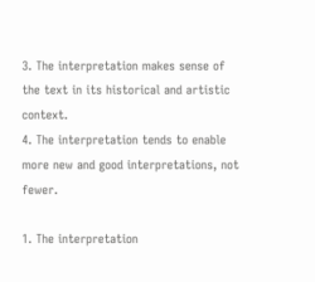3. The interpretation makes sense of the text in its historical and artistic context.
4. The interpretation tends to enable more new and good interpretations, not fewer.

1. The interpretation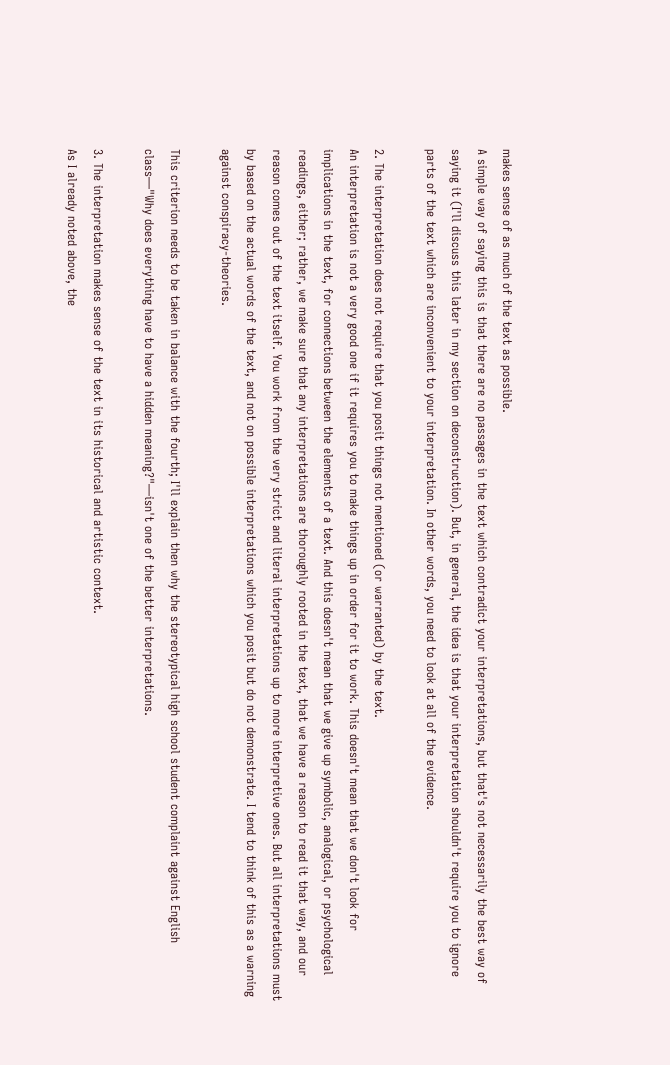makes sense of as much of the text as possible.
A simple way of saying this is that there are no passages in the text which contradict your interpretations, but that's not necessarily the best way of saying it (I'll discuss this later in my section on deconstruction). But, in general, the idea is that your interpretation shouldn't require you to ignore parts of the text which are inconvenient to your interpretation. In other words, you need to look at all of the evidence.

2. The interpretation does not require that you posit things not mentioned (or warranted) by the text.
An interpretation is not a very good one if it requires you to make things up in order for it to work. This doesn't mean that we don't look for implications in the text, for connections between the elements of a text. And this doesn't mean that we give up symbolic, analogical, or psychological readings, either; rather, we make sure that any interpretations are thoroughly rooted in the text, that we have a reason to read it that way, and our reason comes out of the text itself. You work from the very strict and literal interpretations up to more interpretive ones. But all interpretations must by based on the actual words of the text, and not on possible interpretations which you posit but do not demonstrate. I tend to think of this as a warning against conspiracy-theories.

This criterion needs to be taken in balance with the fourth; I'll explain then why the stereotypical high school student complaint against English class—"Why does everything have to have a hidden meaning?"—isn't one of the better interpretations.

3. The interpretation makes sense of the text in its historical and artistic context.
As I already noted above, the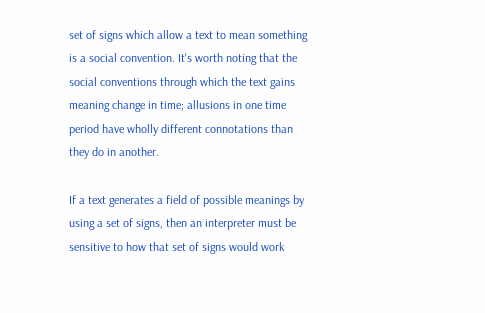set of signs which allow a text to mean something is a social convention. It's worth noting that the social conventions through which the text gains meaning change in time; allusions in one time period have wholly different connotations than they do in another.

If a text generates a field of possible meanings by using a set of signs, then an interpreter must be sensitive to how that set of signs would work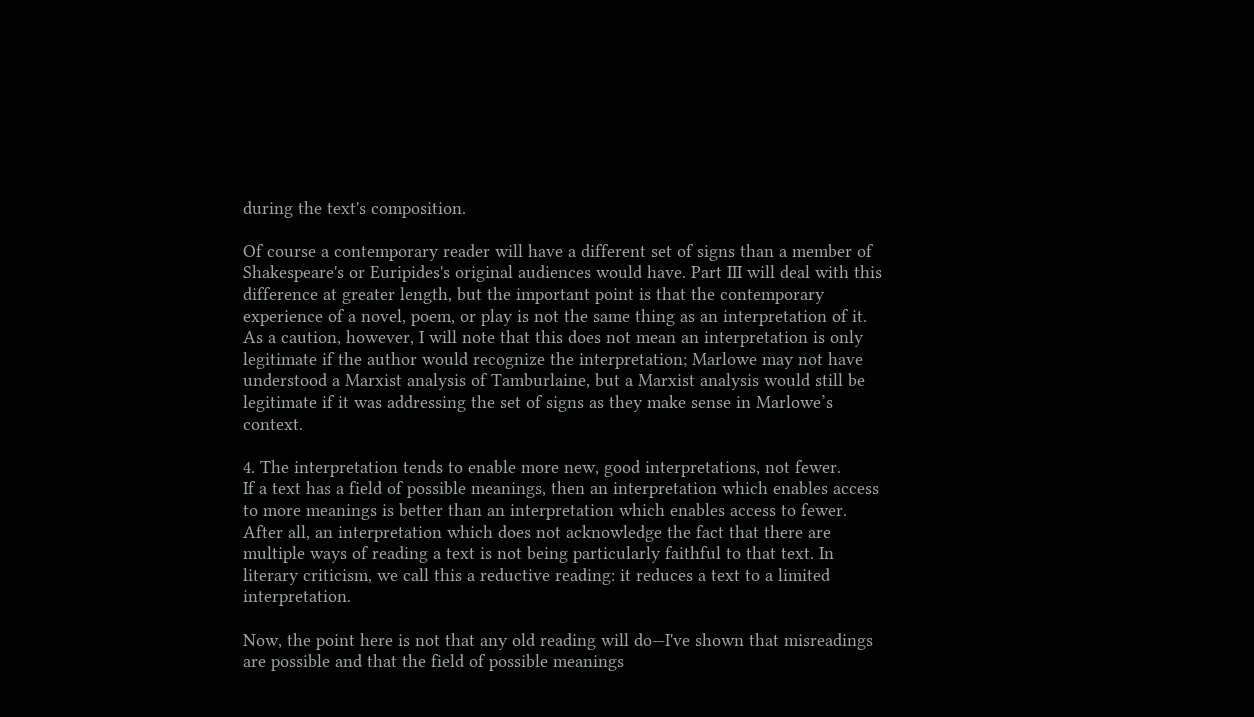during the text's composition.

Of course a contemporary reader will have a different set of signs than a member of Shakespeare's or Euripides's original audiences would have. Part III will deal with this difference at greater length, but the important point is that the contemporary experience of a novel, poem, or play is not the same thing as an interpretation of it. As a caution, however, I will note that this does not mean an interpretation is only legitimate if the author would recognize the interpretation; Marlowe may not have understood a Marxist analysis of Tamburlaine, but a Marxist analysis would still be legitimate if it was addressing the set of signs as they make sense in Marlowe’s context.

4. The interpretation tends to enable more new, good interpretations, not fewer.
If a text has a field of possible meanings, then an interpretation which enables access to more meanings is better than an interpretation which enables access to fewer. After all, an interpretation which does not acknowledge the fact that there are multiple ways of reading a text is not being particularly faithful to that text. In literary criticism, we call this a reductive reading: it reduces a text to a limited interpretation.

Now, the point here is not that any old reading will do—I've shown that misreadings are possible and that the field of possible meanings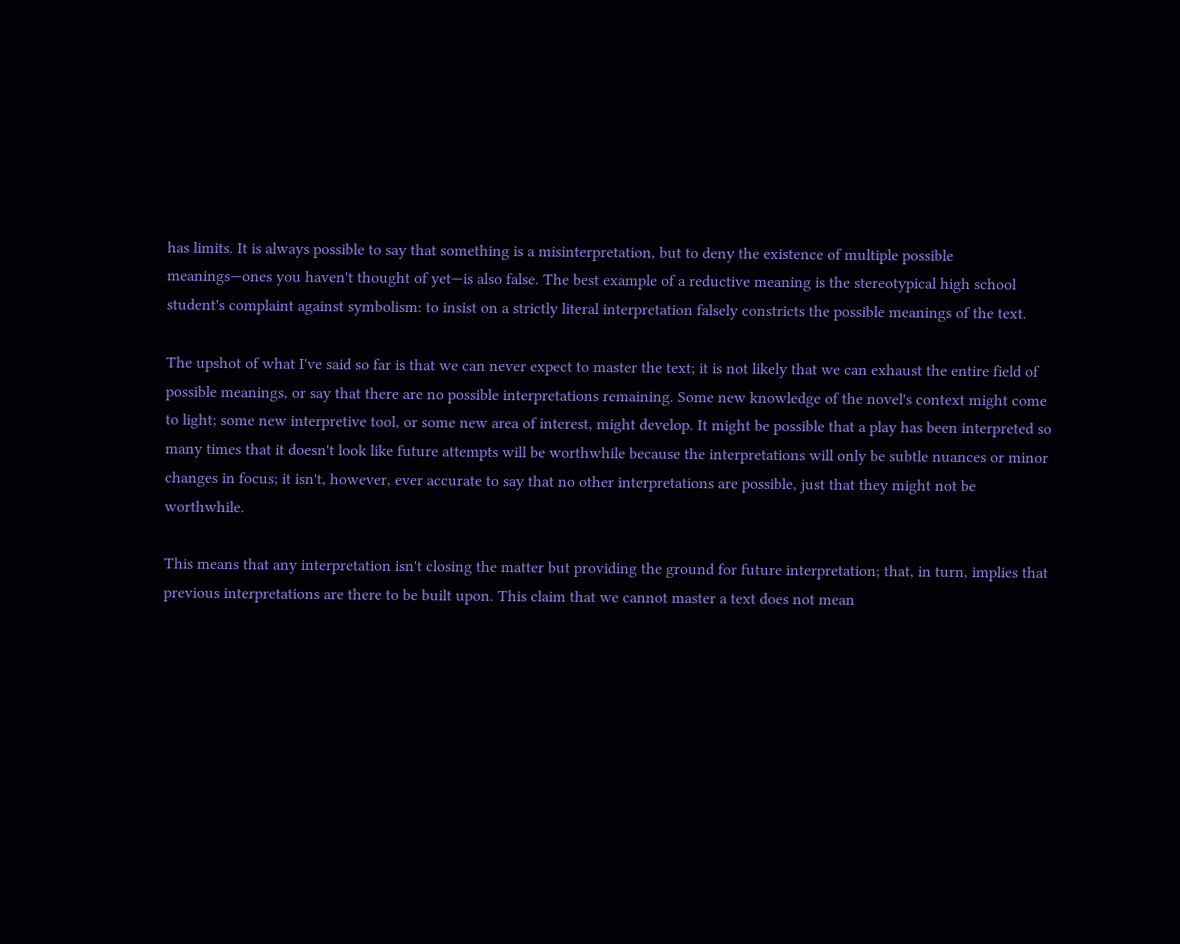has limits. It is always possible to say that something is a misinterpretation, but to deny the existence of multiple possible meanings—ones you haven't thought of yet—is also false. The best example of a reductive meaning is the stereotypical high school student's complaint against symbolism: to insist on a strictly literal interpretation falsely constricts the possible meanings of the text.

The upshot of what I've said so far is that we can never expect to master the text; it is not likely that we can exhaust the entire field of possible meanings, or say that there are no possible interpretations remaining. Some new knowledge of the novel's context might come to light; some new interpretive tool, or some new area of interest, might develop. It might be possible that a play has been interpreted so many times that it doesn't look like future attempts will be worthwhile because the interpretations will only be subtle nuances or minor changes in focus; it isn't, however, ever accurate to say that no other interpretations are possible, just that they might not be worthwhile.

This means that any interpretation isn't closing the matter but providing the ground for future interpretation; that, in turn, implies that previous interpretations are there to be built upon. This claim that we cannot master a text does not mean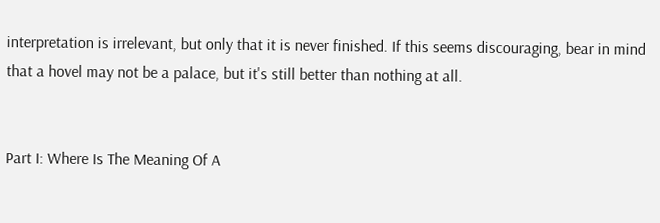interpretation is irrelevant, but only that it is never finished. If this seems discouraging, bear in mind that a hovel may not be a palace, but it's still better than nothing at all.


Part I: Where Is The Meaning Of A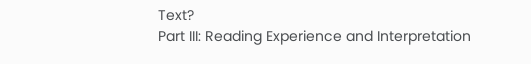Text?
Part III: Reading Experience and Interpretation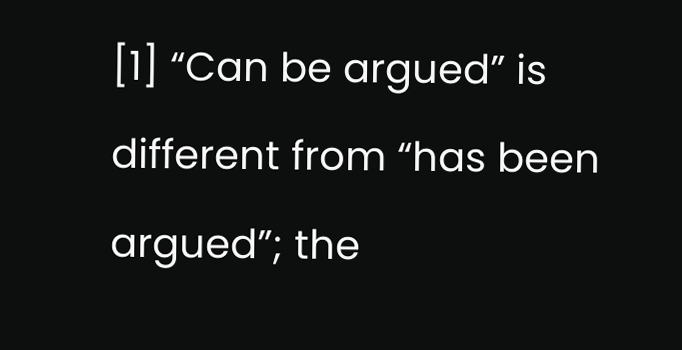[1] “Can be argued” is different from “has been argued”; the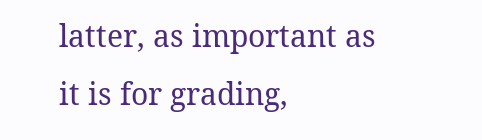latter, as important as it is for grading,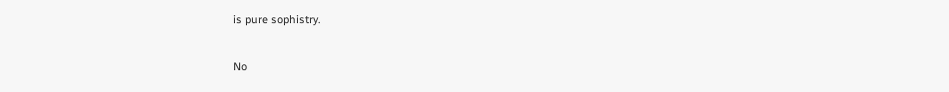is pure sophistry.

No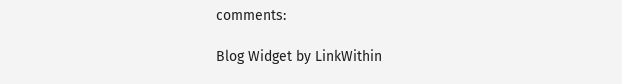comments:

Blog Widget by LinkWithin